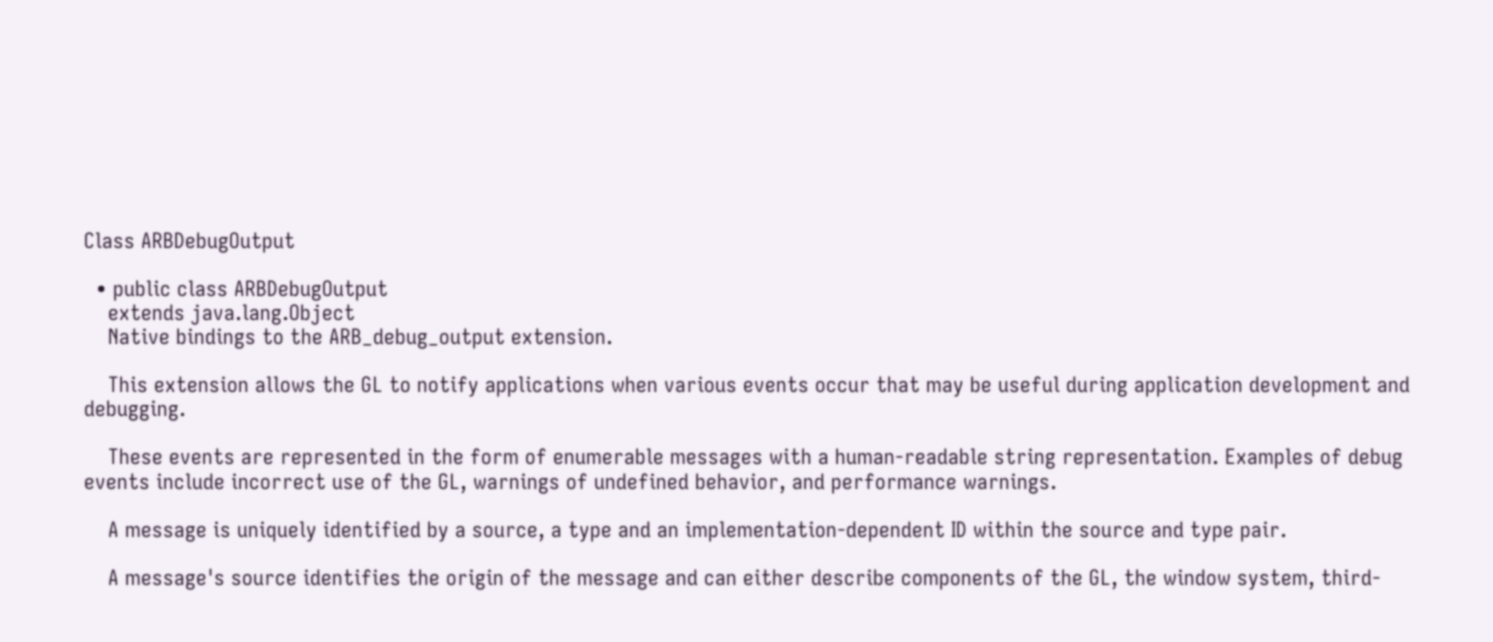Class ARBDebugOutput

  • public class ARBDebugOutput
    extends java.lang.Object
    Native bindings to the ARB_debug_output extension.

    This extension allows the GL to notify applications when various events occur that may be useful during application development and debugging.

    These events are represented in the form of enumerable messages with a human-readable string representation. Examples of debug events include incorrect use of the GL, warnings of undefined behavior, and performance warnings.

    A message is uniquely identified by a source, a type and an implementation-dependent ID within the source and type pair.

    A message's source identifies the origin of the message and can either describe components of the GL, the window system, third-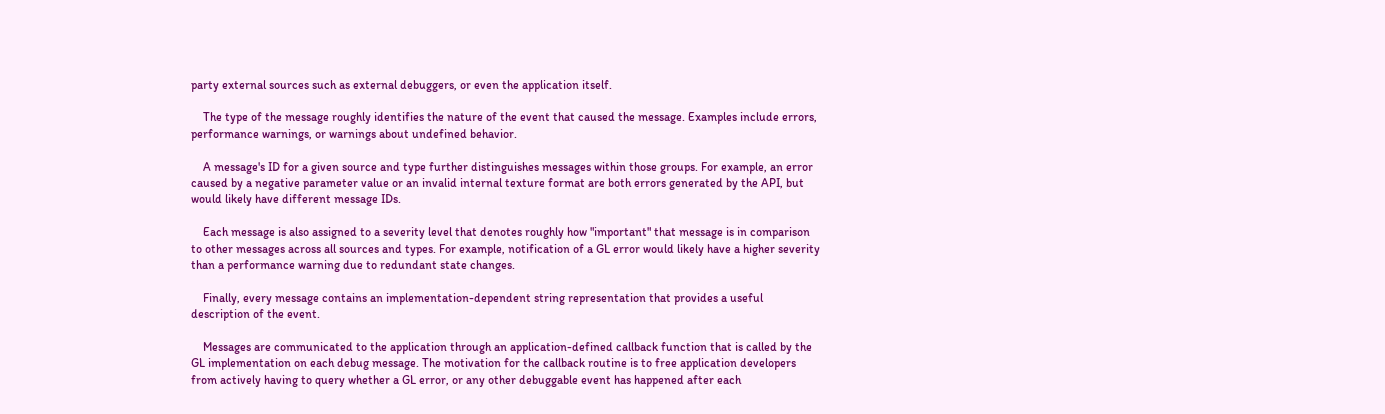party external sources such as external debuggers, or even the application itself.

    The type of the message roughly identifies the nature of the event that caused the message. Examples include errors, performance warnings, or warnings about undefined behavior.

    A message's ID for a given source and type further distinguishes messages within those groups. For example, an error caused by a negative parameter value or an invalid internal texture format are both errors generated by the API, but would likely have different message IDs.

    Each message is also assigned to a severity level that denotes roughly how "important" that message is in comparison to other messages across all sources and types. For example, notification of a GL error would likely have a higher severity than a performance warning due to redundant state changes.

    Finally, every message contains an implementation-dependent string representation that provides a useful description of the event.

    Messages are communicated to the application through an application-defined callback function that is called by the GL implementation on each debug message. The motivation for the callback routine is to free application developers from actively having to query whether a GL error, or any other debuggable event has happened after each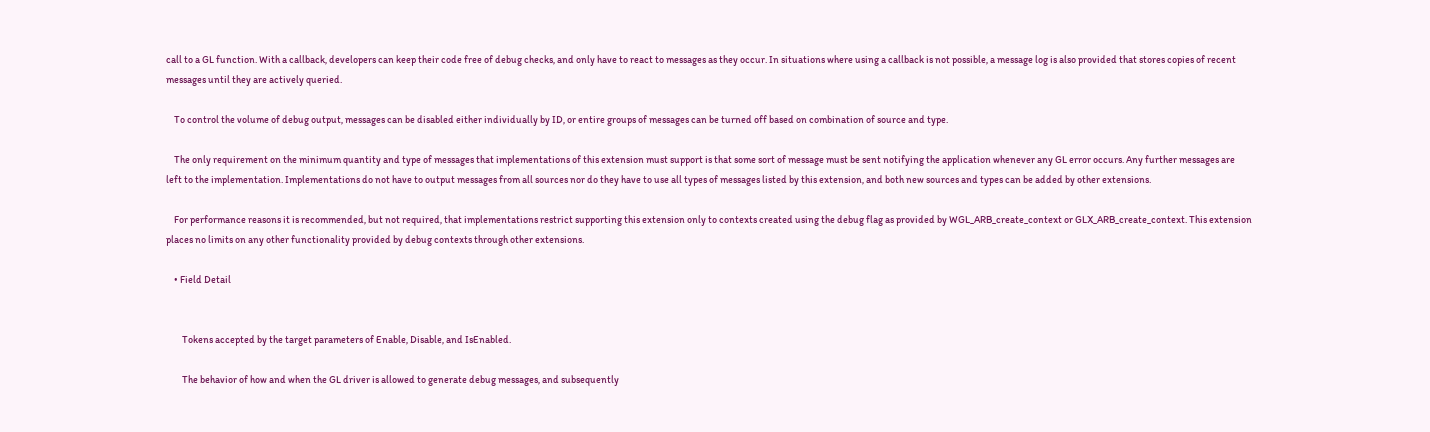call to a GL function. With a callback, developers can keep their code free of debug checks, and only have to react to messages as they occur. In situations where using a callback is not possible, a message log is also provided that stores copies of recent messages until they are actively queried.

    To control the volume of debug output, messages can be disabled either individually by ID, or entire groups of messages can be turned off based on combination of source and type.

    The only requirement on the minimum quantity and type of messages that implementations of this extension must support is that some sort of message must be sent notifying the application whenever any GL error occurs. Any further messages are left to the implementation. Implementations do not have to output messages from all sources nor do they have to use all types of messages listed by this extension, and both new sources and types can be added by other extensions.

    For performance reasons it is recommended, but not required, that implementations restrict supporting this extension only to contexts created using the debug flag as provided by WGL_ARB_create_context or GLX_ARB_create_context. This extension places no limits on any other functionality provided by debug contexts through other extensions.

    • Field Detail


        Tokens accepted by the target parameters of Enable, Disable, and IsEnabled.

        The behavior of how and when the GL driver is allowed to generate debug messages, and subsequently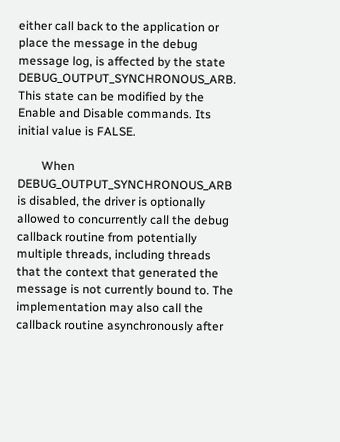either call back to the application or place the message in the debug message log, is affected by the state DEBUG_OUTPUT_SYNCHRONOUS_ARB. This state can be modified by the Enable and Disable commands. Its initial value is FALSE.

        When DEBUG_OUTPUT_SYNCHRONOUS_ARB is disabled, the driver is optionally allowed to concurrently call the debug callback routine from potentially multiple threads, including threads that the context that generated the message is not currently bound to. The implementation may also call the callback routine asynchronously after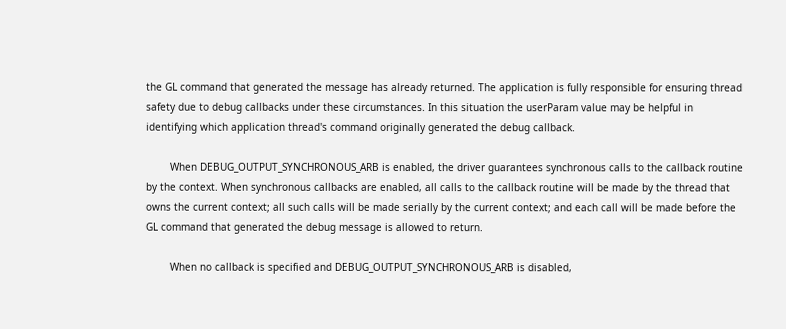the GL command that generated the message has already returned. The application is fully responsible for ensuring thread safety due to debug callbacks under these circumstances. In this situation the userParam value may be helpful in identifying which application thread's command originally generated the debug callback.

        When DEBUG_OUTPUT_SYNCHRONOUS_ARB is enabled, the driver guarantees synchronous calls to the callback routine by the context. When synchronous callbacks are enabled, all calls to the callback routine will be made by the thread that owns the current context; all such calls will be made serially by the current context; and each call will be made before the GL command that generated the debug message is allowed to return.

        When no callback is specified and DEBUG_OUTPUT_SYNCHRONOUS_ARB is disabled,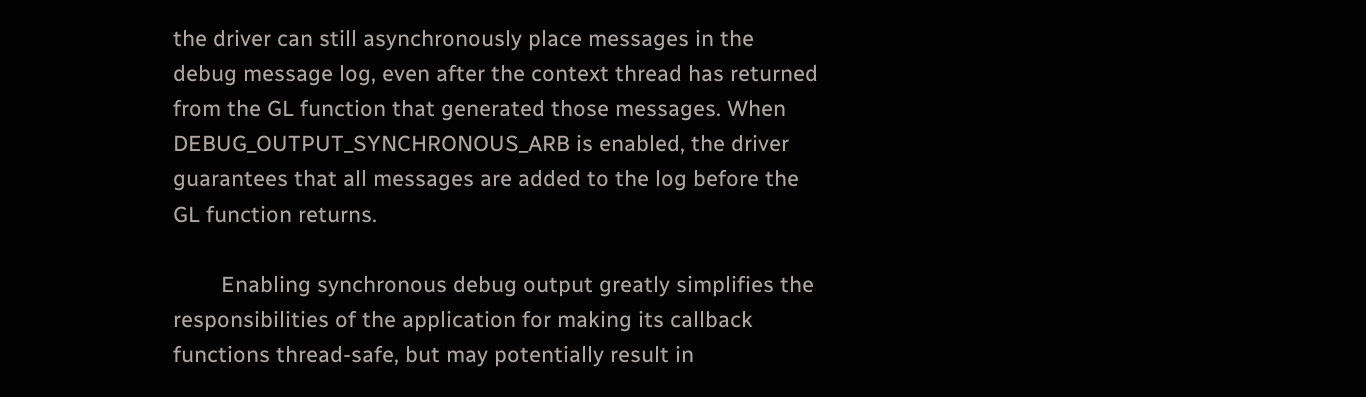the driver can still asynchronously place messages in the debug message log, even after the context thread has returned from the GL function that generated those messages. When DEBUG_OUTPUT_SYNCHRONOUS_ARB is enabled, the driver guarantees that all messages are added to the log before the GL function returns.

        Enabling synchronous debug output greatly simplifies the responsibilities of the application for making its callback functions thread-safe, but may potentially result in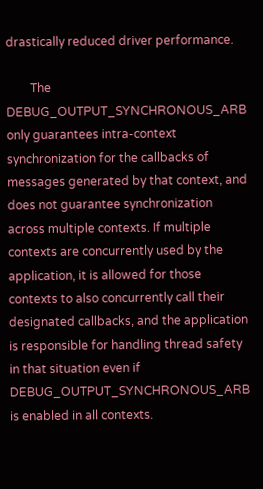drastically reduced driver performance.

        The DEBUG_OUTPUT_SYNCHRONOUS_ARB only guarantees intra-context synchronization for the callbacks of messages generated by that context, and does not guarantee synchronization across multiple contexts. If multiple contexts are concurrently used by the application, it is allowed for those contexts to also concurrently call their designated callbacks, and the application is responsible for handling thread safety in that situation even if DEBUG_OUTPUT_SYNCHRONOUS_ARB is enabled in all contexts.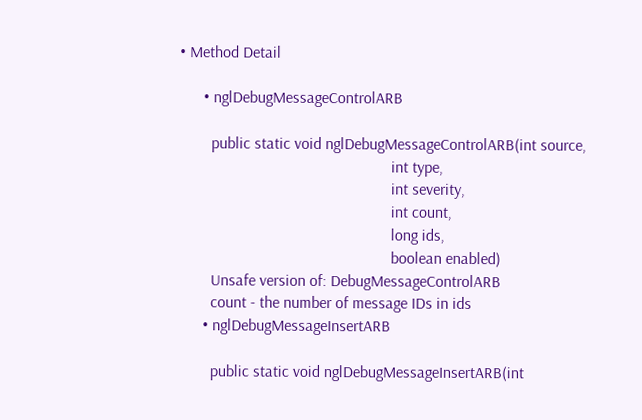• Method Detail

      • nglDebugMessageControlARB

        public static void nglDebugMessageControlARB(int source,
                                                     int type,
                                                     int severity,
                                                     int count,
                                                     long ids,
                                                     boolean enabled)
        Unsafe version of: DebugMessageControlARB
        count - the number of message IDs in ids
      • nglDebugMessageInsertARB

        public static void nglDebugMessageInsertARB(int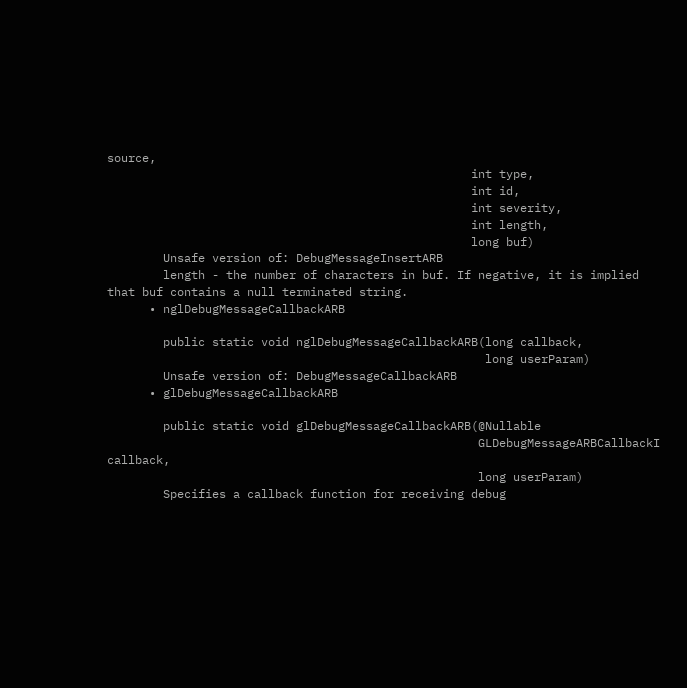source,
                                                    int type,
                                                    int id,
                                                    int severity,
                                                    int length,
                                                    long buf)
        Unsafe version of: DebugMessageInsertARB
        length - the number of characters in buf. If negative, it is implied that buf contains a null terminated string.
      • nglDebugMessageCallbackARB

        public static void nglDebugMessageCallbackARB(long callback,
                                                      long userParam)
        Unsafe version of: DebugMessageCallbackARB
      • glDebugMessageCallbackARB

        public static void glDebugMessageCallbackARB(@Nullable
                                                     GLDebugMessageARBCallbackI callback,
                                                     long userParam)
        Specifies a callback function for receiving debug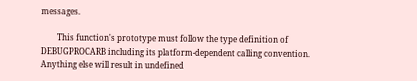messages.

        This function's prototype must follow the type definition of DEBUGPROCARB including its platform-dependent calling convention. Anything else will result in undefined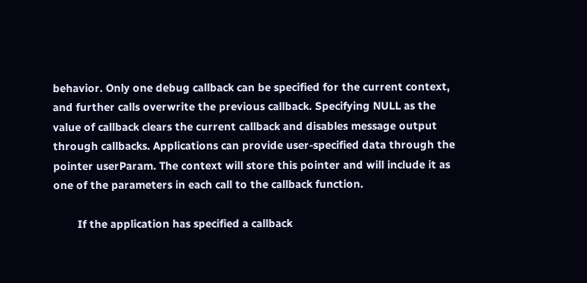behavior. Only one debug callback can be specified for the current context, and further calls overwrite the previous callback. Specifying NULL as the value of callback clears the current callback and disables message output through callbacks. Applications can provide user-specified data through the pointer userParam. The context will store this pointer and will include it as one of the parameters in each call to the callback function.

        If the application has specified a callback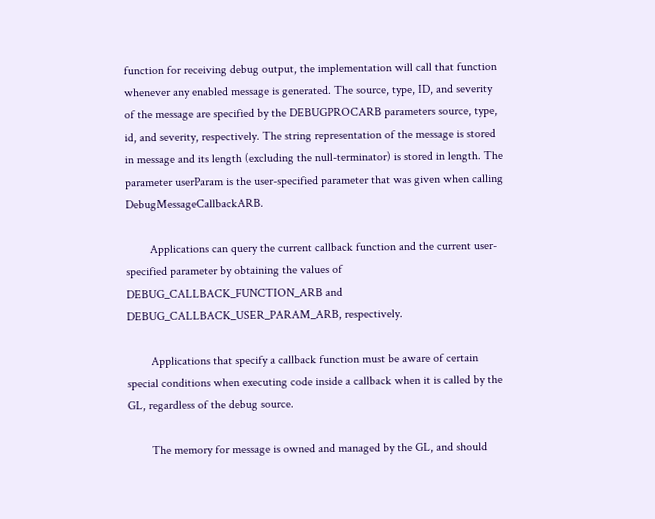function for receiving debug output, the implementation will call that function whenever any enabled message is generated. The source, type, ID, and severity of the message are specified by the DEBUGPROCARB parameters source, type, id, and severity, respectively. The string representation of the message is stored in message and its length (excluding the null-terminator) is stored in length. The parameter userParam is the user-specified parameter that was given when calling DebugMessageCallbackARB.

        Applications can query the current callback function and the current user-specified parameter by obtaining the values of DEBUG_CALLBACK_FUNCTION_ARB and DEBUG_CALLBACK_USER_PARAM_ARB, respectively.

        Applications that specify a callback function must be aware of certain special conditions when executing code inside a callback when it is called by the GL, regardless of the debug source.

        The memory for message is owned and managed by the GL, and should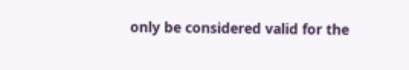only be considered valid for the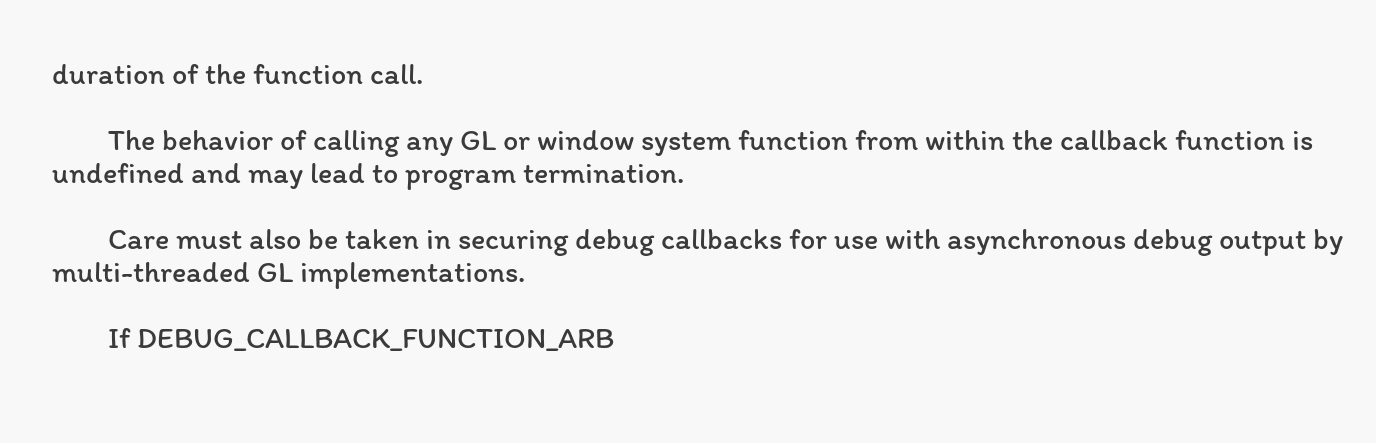duration of the function call.

        The behavior of calling any GL or window system function from within the callback function is undefined and may lead to program termination.

        Care must also be taken in securing debug callbacks for use with asynchronous debug output by multi-threaded GL implementations.

        If DEBUG_CALLBACK_FUNCTION_ARB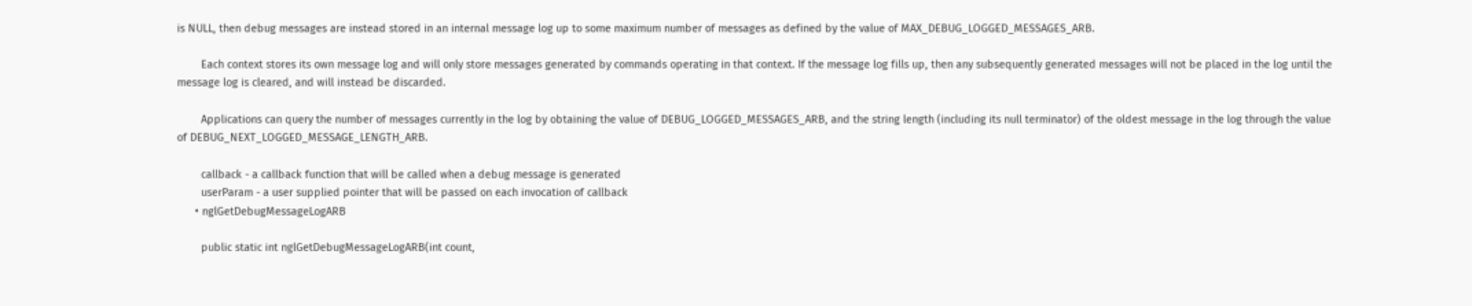is NULL, then debug messages are instead stored in an internal message log up to some maximum number of messages as defined by the value of MAX_DEBUG_LOGGED_MESSAGES_ARB.

        Each context stores its own message log and will only store messages generated by commands operating in that context. If the message log fills up, then any subsequently generated messages will not be placed in the log until the message log is cleared, and will instead be discarded.

        Applications can query the number of messages currently in the log by obtaining the value of DEBUG_LOGGED_MESSAGES_ARB, and the string length (including its null terminator) of the oldest message in the log through the value of DEBUG_NEXT_LOGGED_MESSAGE_LENGTH_ARB.

        callback - a callback function that will be called when a debug message is generated
        userParam - a user supplied pointer that will be passed on each invocation of callback
      • nglGetDebugMessageLogARB

        public static int nglGetDebugMessageLogARB(int count,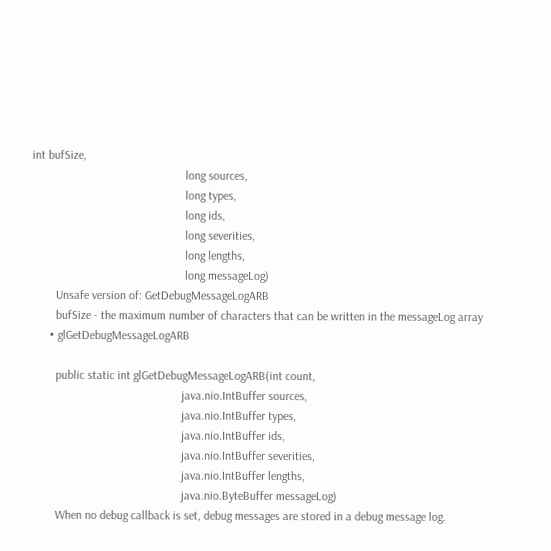int bufSize,
                                                   long sources,
                                                   long types,
                                                   long ids,
                                                   long severities,
                                                   long lengths,
                                                   long messageLog)
        Unsafe version of: GetDebugMessageLogARB
        bufSize - the maximum number of characters that can be written in the messageLog array
      • glGetDebugMessageLogARB

        public static int glGetDebugMessageLogARB(int count,
                                                  java.nio.IntBuffer sources,
                                                  java.nio.IntBuffer types,
                                                  java.nio.IntBuffer ids,
                                                  java.nio.IntBuffer severities,
                                                  java.nio.IntBuffer lengths,
                                                  java.nio.ByteBuffer messageLog)
        When no debug callback is set, debug messages are stored in a debug message log.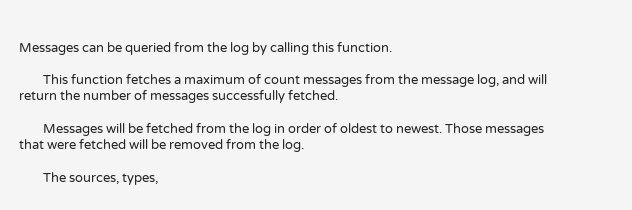Messages can be queried from the log by calling this function.

        This function fetches a maximum of count messages from the message log, and will return the number of messages successfully fetched.

        Messages will be fetched from the log in order of oldest to newest. Those messages that were fetched will be removed from the log.

        The sources, types,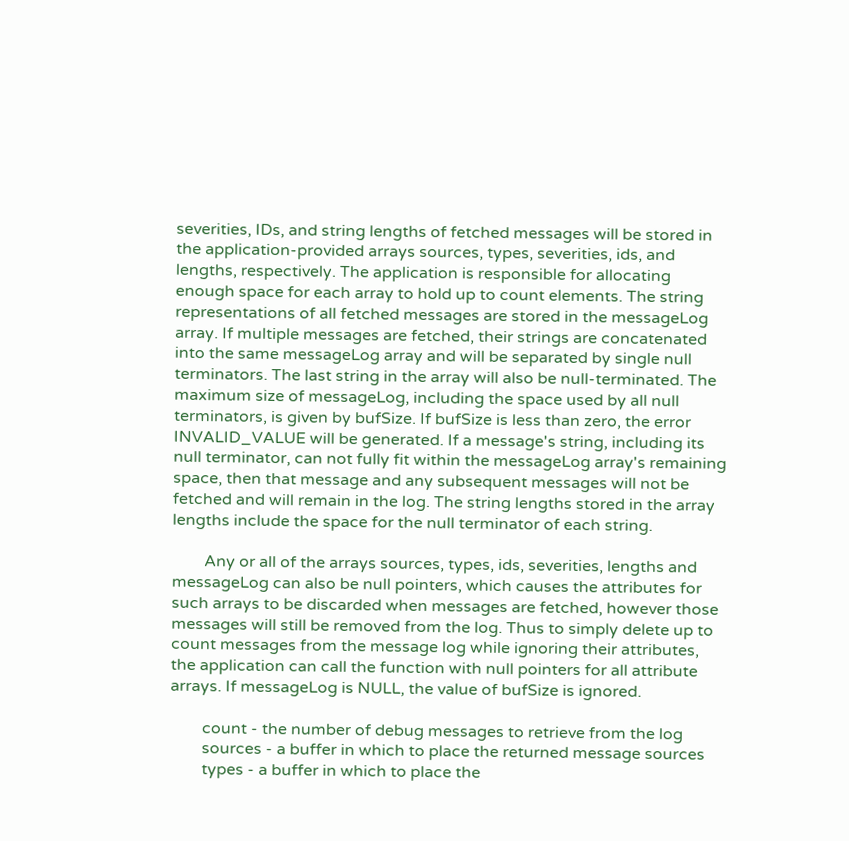severities, IDs, and string lengths of fetched messages will be stored in the application-provided arrays sources, types, severities, ids, and lengths, respectively. The application is responsible for allocating enough space for each array to hold up to count elements. The string representations of all fetched messages are stored in the messageLog array. If multiple messages are fetched, their strings are concatenated into the same messageLog array and will be separated by single null terminators. The last string in the array will also be null-terminated. The maximum size of messageLog, including the space used by all null terminators, is given by bufSize. If bufSize is less than zero, the error INVALID_VALUE will be generated. If a message's string, including its null terminator, can not fully fit within the messageLog array's remaining space, then that message and any subsequent messages will not be fetched and will remain in the log. The string lengths stored in the array lengths include the space for the null terminator of each string.

        Any or all of the arrays sources, types, ids, severities, lengths and messageLog can also be null pointers, which causes the attributes for such arrays to be discarded when messages are fetched, however those messages will still be removed from the log. Thus to simply delete up to count messages from the message log while ignoring their attributes, the application can call the function with null pointers for all attribute arrays. If messageLog is NULL, the value of bufSize is ignored.

        count - the number of debug messages to retrieve from the log
        sources - a buffer in which to place the returned message sources
        types - a buffer in which to place the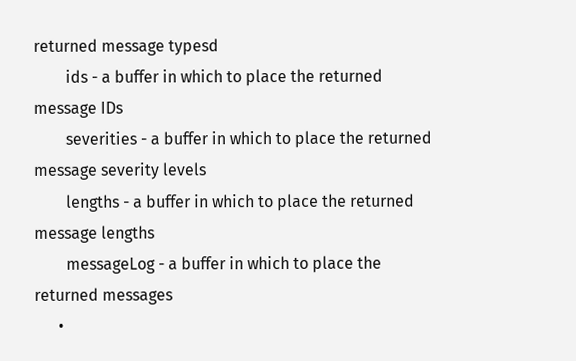returned message typesd
        ids - a buffer in which to place the returned message IDs
        severities - a buffer in which to place the returned message severity levels
        lengths - a buffer in which to place the returned message lengths
        messageLog - a buffer in which to place the returned messages
      •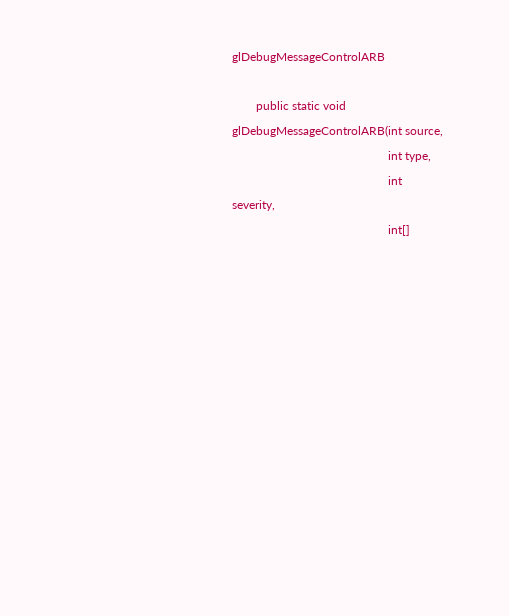glDebugMessageControlARB

        public static void glDebugMessageControlARB(int source,
                                                    int type,
                                                    int severity,
                                                    int[]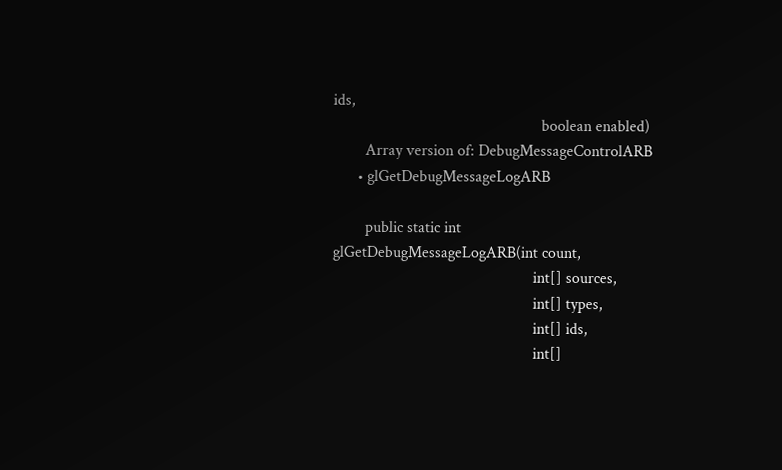ids,
                                                    boolean enabled)
        Array version of: DebugMessageControlARB
      • glGetDebugMessageLogARB

        public static int glGetDebugMessageLogARB(int count,
                                                  int[] sources,
                                                  int[] types,
                                                  int[] ids,
                                                  int[]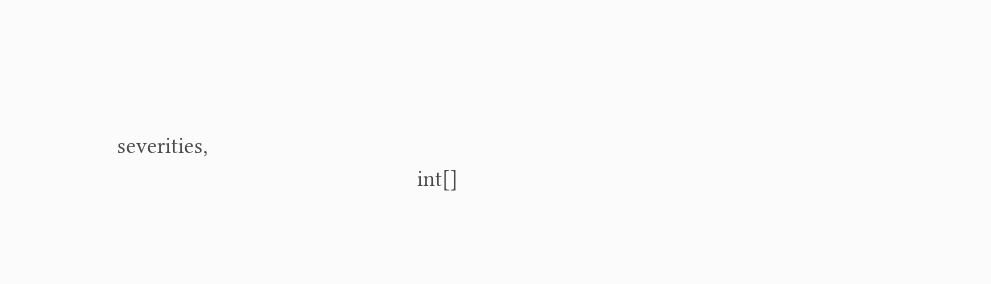severities,
                                                  int[]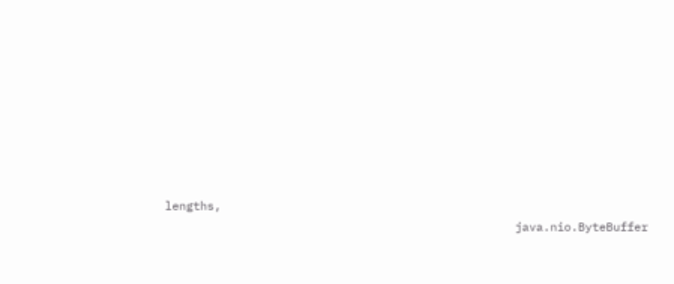lengths,
                                                  java.nio.ByteBuffer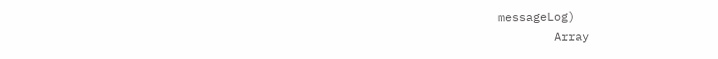messageLog)
        Array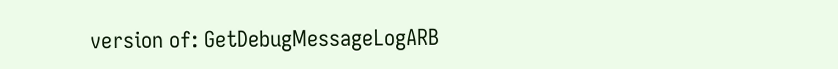version of: GetDebugMessageLogARB